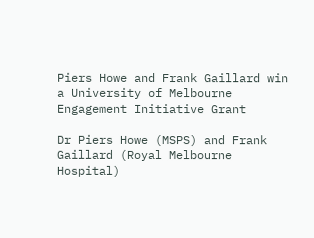Piers Howe and Frank Gaillard win a University of Melbourne Engagement Initiative Grant

Dr Piers Howe (MSPS) and Frank Gaillard (Royal Melbourne Hospital)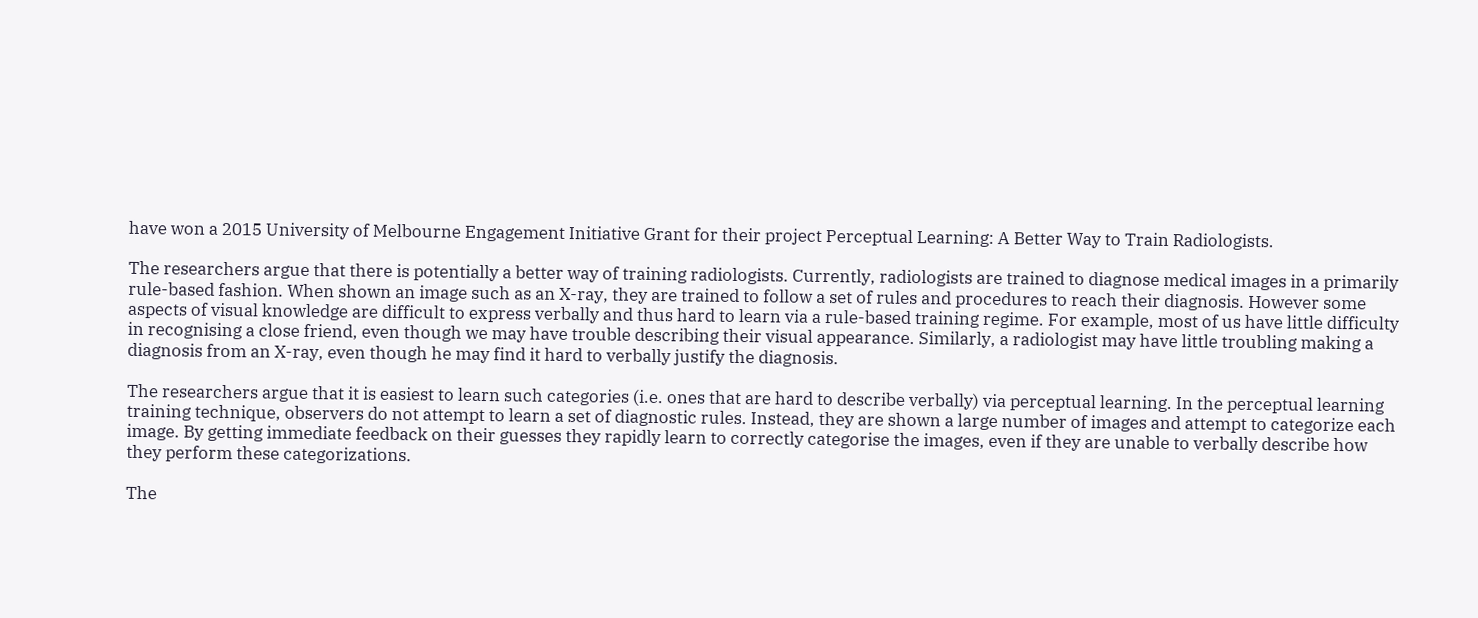have won a 2015 University of Melbourne Engagement Initiative Grant for their project Perceptual Learning: A Better Way to Train Radiologists.

The researchers argue that there is potentially a better way of training radiologists. Currently, radiologists are trained to diagnose medical images in a primarily rule-based fashion. When shown an image such as an X-ray, they are trained to follow a set of rules and procedures to reach their diagnosis. However some aspects of visual knowledge are difficult to express verbally and thus hard to learn via a rule-based training regime. For example, most of us have little difficulty in recognising a close friend, even though we may have trouble describing their visual appearance. Similarly, a radiologist may have little troubling making a diagnosis from an X-ray, even though he may find it hard to verbally justify the diagnosis.

The researchers argue that it is easiest to learn such categories (i.e. ones that are hard to describe verbally) via perceptual learning. In the perceptual learning training technique, observers do not attempt to learn a set of diagnostic rules. Instead, they are shown a large number of images and attempt to categorize each image. By getting immediate feedback on their guesses they rapidly learn to correctly categorise the images, even if they are unable to verbally describe how they perform these categorizations.

The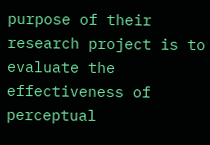purpose of their research project is to evaluate the effectiveness of perceptual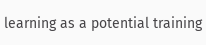learning as a potential training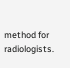method for radiologists.